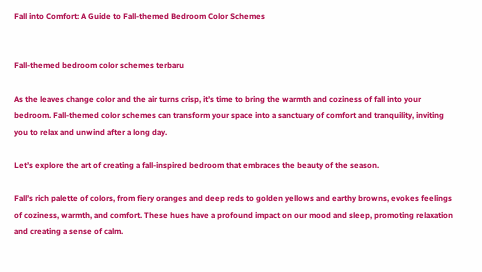Fall into Comfort: A Guide to Fall-themed Bedroom Color Schemes


Fall-themed bedroom color schemes terbaru

As the leaves change color and the air turns crisp, it’s time to bring the warmth and coziness of fall into your bedroom. Fall-themed color schemes can transform your space into a sanctuary of comfort and tranquility, inviting you to relax and unwind after a long day.

Let’s explore the art of creating a fall-inspired bedroom that embraces the beauty of the season.

Fall’s rich palette of colors, from fiery oranges and deep reds to golden yellows and earthy browns, evokes feelings of coziness, warmth, and comfort. These hues have a profound impact on our mood and sleep, promoting relaxation and creating a sense of calm.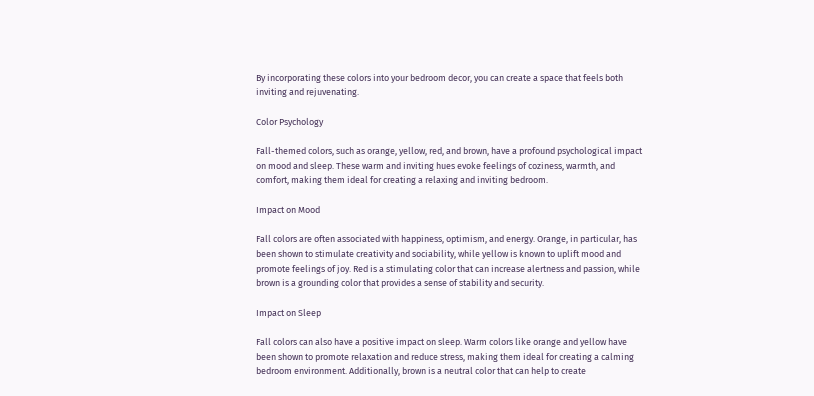By incorporating these colors into your bedroom decor, you can create a space that feels both inviting and rejuvenating.

Color Psychology

Fall-themed colors, such as orange, yellow, red, and brown, have a profound psychological impact on mood and sleep. These warm and inviting hues evoke feelings of coziness, warmth, and comfort, making them ideal for creating a relaxing and inviting bedroom.

Impact on Mood

Fall colors are often associated with happiness, optimism, and energy. Orange, in particular, has been shown to stimulate creativity and sociability, while yellow is known to uplift mood and promote feelings of joy. Red is a stimulating color that can increase alertness and passion, while brown is a grounding color that provides a sense of stability and security.

Impact on Sleep

Fall colors can also have a positive impact on sleep. Warm colors like orange and yellow have been shown to promote relaxation and reduce stress, making them ideal for creating a calming bedroom environment. Additionally, brown is a neutral color that can help to create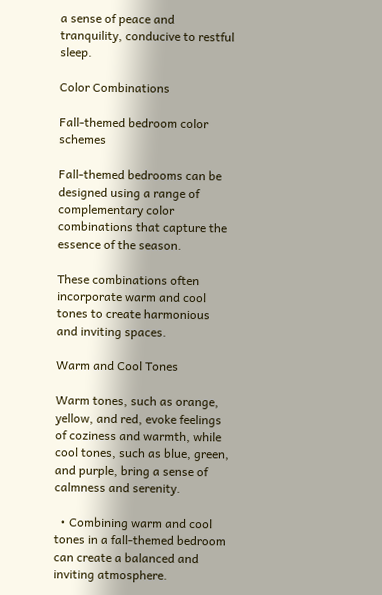a sense of peace and tranquility, conducive to restful sleep.

Color Combinations

Fall-themed bedroom color schemes

Fall-themed bedrooms can be designed using a range of complementary color combinations that capture the essence of the season.

These combinations often incorporate warm and cool tones to create harmonious and inviting spaces.

Warm and Cool Tones

Warm tones, such as orange, yellow, and red, evoke feelings of coziness and warmth, while cool tones, such as blue, green, and purple, bring a sense of calmness and serenity.

  • Combining warm and cool tones in a fall-themed bedroom can create a balanced and inviting atmosphere.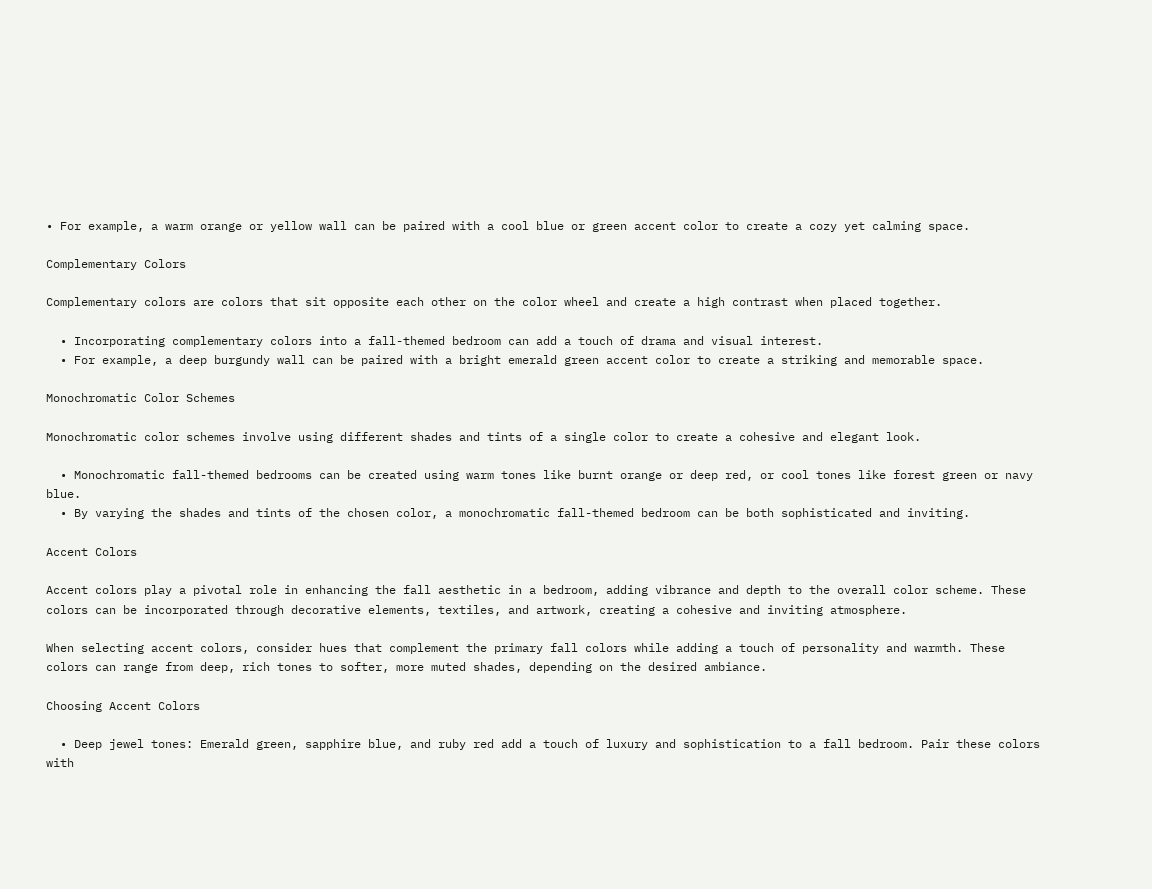• For example, a warm orange or yellow wall can be paired with a cool blue or green accent color to create a cozy yet calming space.

Complementary Colors

Complementary colors are colors that sit opposite each other on the color wheel and create a high contrast when placed together.

  • Incorporating complementary colors into a fall-themed bedroom can add a touch of drama and visual interest.
  • For example, a deep burgundy wall can be paired with a bright emerald green accent color to create a striking and memorable space.

Monochromatic Color Schemes

Monochromatic color schemes involve using different shades and tints of a single color to create a cohesive and elegant look.

  • Monochromatic fall-themed bedrooms can be created using warm tones like burnt orange or deep red, or cool tones like forest green or navy blue.
  • By varying the shades and tints of the chosen color, a monochromatic fall-themed bedroom can be both sophisticated and inviting.

Accent Colors

Accent colors play a pivotal role in enhancing the fall aesthetic in a bedroom, adding vibrance and depth to the overall color scheme. These colors can be incorporated through decorative elements, textiles, and artwork, creating a cohesive and inviting atmosphere.

When selecting accent colors, consider hues that complement the primary fall colors while adding a touch of personality and warmth. These colors can range from deep, rich tones to softer, more muted shades, depending on the desired ambiance.

Choosing Accent Colors

  • Deep jewel tones: Emerald green, sapphire blue, and ruby red add a touch of luxury and sophistication to a fall bedroom. Pair these colors with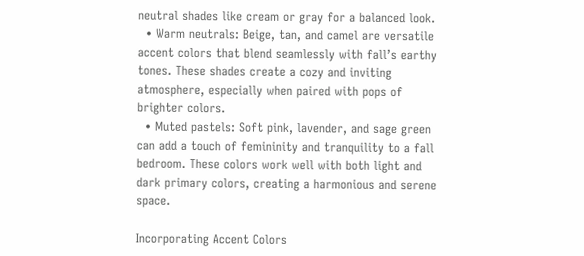neutral shades like cream or gray for a balanced look.
  • Warm neutrals: Beige, tan, and camel are versatile accent colors that blend seamlessly with fall’s earthy tones. These shades create a cozy and inviting atmosphere, especially when paired with pops of brighter colors.
  • Muted pastels: Soft pink, lavender, and sage green can add a touch of femininity and tranquility to a fall bedroom. These colors work well with both light and dark primary colors, creating a harmonious and serene space.

Incorporating Accent Colors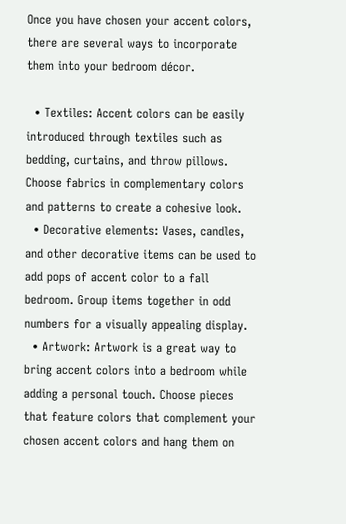Once you have chosen your accent colors, there are several ways to incorporate them into your bedroom décor.

  • Textiles: Accent colors can be easily introduced through textiles such as bedding, curtains, and throw pillows. Choose fabrics in complementary colors and patterns to create a cohesive look.
  • Decorative elements: Vases, candles, and other decorative items can be used to add pops of accent color to a fall bedroom. Group items together in odd numbers for a visually appealing display.
  • Artwork: Artwork is a great way to bring accent colors into a bedroom while adding a personal touch. Choose pieces that feature colors that complement your chosen accent colors and hang them on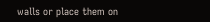walls or place them on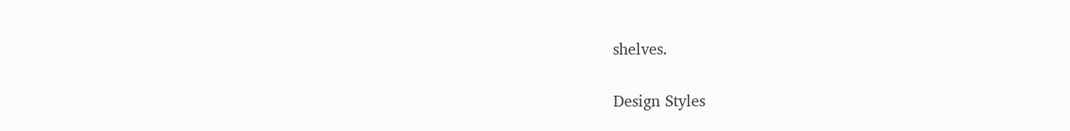shelves.

Design Styles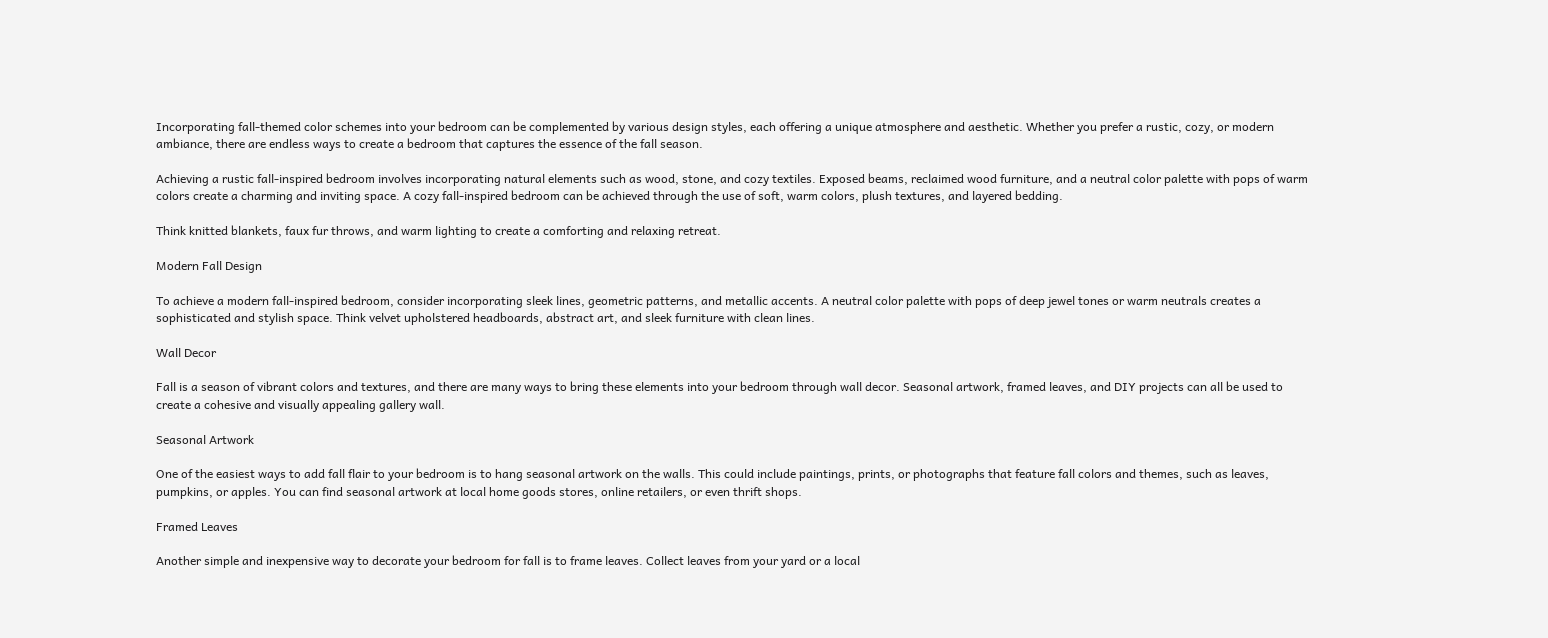Incorporating fall-themed color schemes into your bedroom can be complemented by various design styles, each offering a unique atmosphere and aesthetic. Whether you prefer a rustic, cozy, or modern ambiance, there are endless ways to create a bedroom that captures the essence of the fall season.

Achieving a rustic fall-inspired bedroom involves incorporating natural elements such as wood, stone, and cozy textiles. Exposed beams, reclaimed wood furniture, and a neutral color palette with pops of warm colors create a charming and inviting space. A cozy fall-inspired bedroom can be achieved through the use of soft, warm colors, plush textures, and layered bedding.

Think knitted blankets, faux fur throws, and warm lighting to create a comforting and relaxing retreat.

Modern Fall Design

To achieve a modern fall-inspired bedroom, consider incorporating sleek lines, geometric patterns, and metallic accents. A neutral color palette with pops of deep jewel tones or warm neutrals creates a sophisticated and stylish space. Think velvet upholstered headboards, abstract art, and sleek furniture with clean lines.

Wall Decor

Fall is a season of vibrant colors and textures, and there are many ways to bring these elements into your bedroom through wall decor. Seasonal artwork, framed leaves, and DIY projects can all be used to create a cohesive and visually appealing gallery wall.

Seasonal Artwork

One of the easiest ways to add fall flair to your bedroom is to hang seasonal artwork on the walls. This could include paintings, prints, or photographs that feature fall colors and themes, such as leaves, pumpkins, or apples. You can find seasonal artwork at local home goods stores, online retailers, or even thrift shops.

Framed Leaves

Another simple and inexpensive way to decorate your bedroom for fall is to frame leaves. Collect leaves from your yard or a local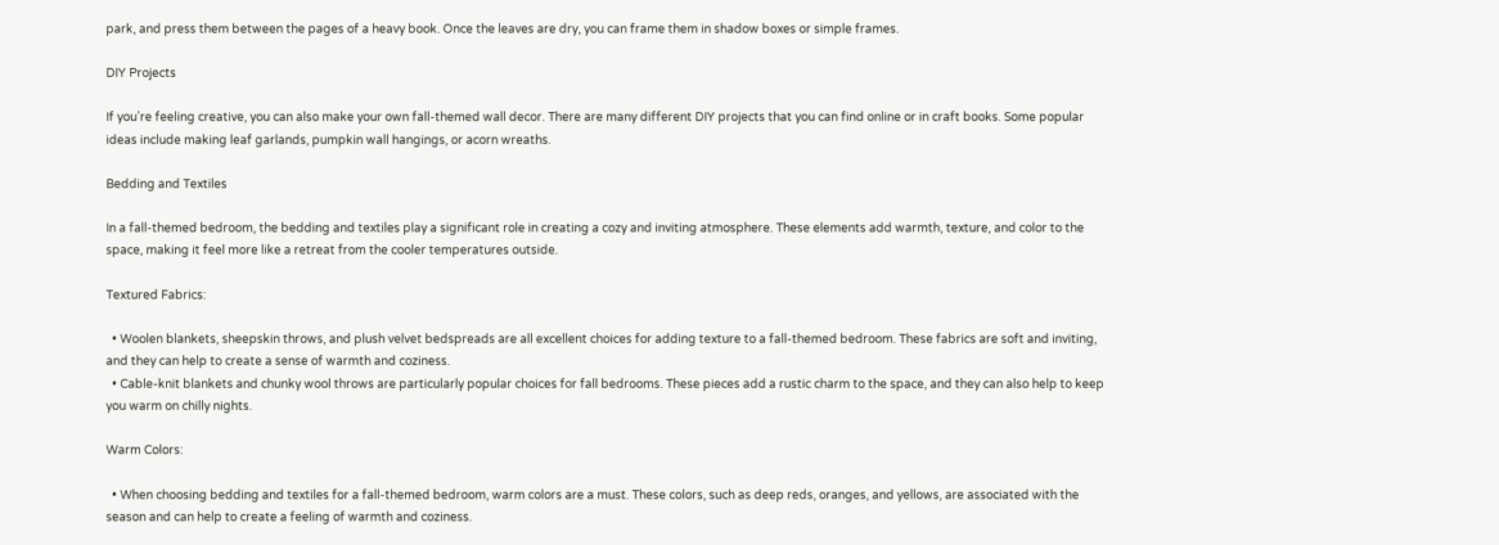park, and press them between the pages of a heavy book. Once the leaves are dry, you can frame them in shadow boxes or simple frames.

DIY Projects

If you’re feeling creative, you can also make your own fall-themed wall decor. There are many different DIY projects that you can find online or in craft books. Some popular ideas include making leaf garlands, pumpkin wall hangings, or acorn wreaths.

Bedding and Textiles

In a fall-themed bedroom, the bedding and textiles play a significant role in creating a cozy and inviting atmosphere. These elements add warmth, texture, and color to the space, making it feel more like a retreat from the cooler temperatures outside.

Textured Fabrics:

  • Woolen blankets, sheepskin throws, and plush velvet bedspreads are all excellent choices for adding texture to a fall-themed bedroom. These fabrics are soft and inviting, and they can help to create a sense of warmth and coziness.
  • Cable-knit blankets and chunky wool throws are particularly popular choices for fall bedrooms. These pieces add a rustic charm to the space, and they can also help to keep you warm on chilly nights.

Warm Colors:

  • When choosing bedding and textiles for a fall-themed bedroom, warm colors are a must. These colors, such as deep reds, oranges, and yellows, are associated with the season and can help to create a feeling of warmth and coziness.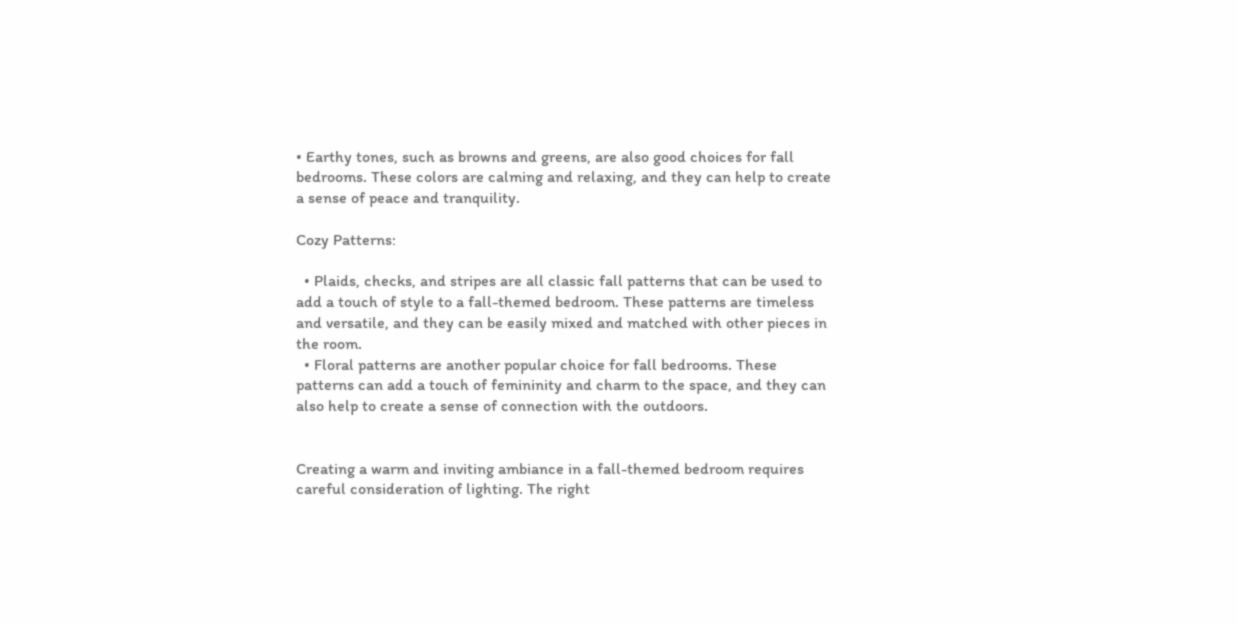• Earthy tones, such as browns and greens, are also good choices for fall bedrooms. These colors are calming and relaxing, and they can help to create a sense of peace and tranquility.

Cozy Patterns:

  • Plaids, checks, and stripes are all classic fall patterns that can be used to add a touch of style to a fall-themed bedroom. These patterns are timeless and versatile, and they can be easily mixed and matched with other pieces in the room.
  • Floral patterns are another popular choice for fall bedrooms. These patterns can add a touch of femininity and charm to the space, and they can also help to create a sense of connection with the outdoors.


Creating a warm and inviting ambiance in a fall-themed bedroom requires careful consideration of lighting. The right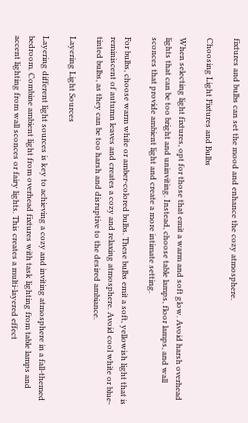fixtures and bulbs can set the mood and enhance the cozy atmosphere.

Choosing Light Fixtures and Bulbs

When selecting light fixtures, opt for those that emit a warm and soft glow. Avoid harsh overhead lights that can be too bright and uninviting. Instead, choose table lamps, floor lamps, and wall sconces that provide ambient light and create a more intimate setting.

For bulbs, choose warm white or amber-colored bulbs. These bulbs emit a soft, yellowish light that is reminiscent of autumn leaves and creates a cozy and relaxing atmosphere. Avoid cool white or blue-tinted bulbs, as they can be too harsh and disruptive to the desired ambiance.

Layering Light Sources

Layering different light sources is key to achieving a cozy and inviting atmosphere in a fall-themed bedroom. Combine ambient light from overhead fixtures with task lighting from table lamps and accent lighting from wall sconces or fairy lights. This creates a multi-layered effect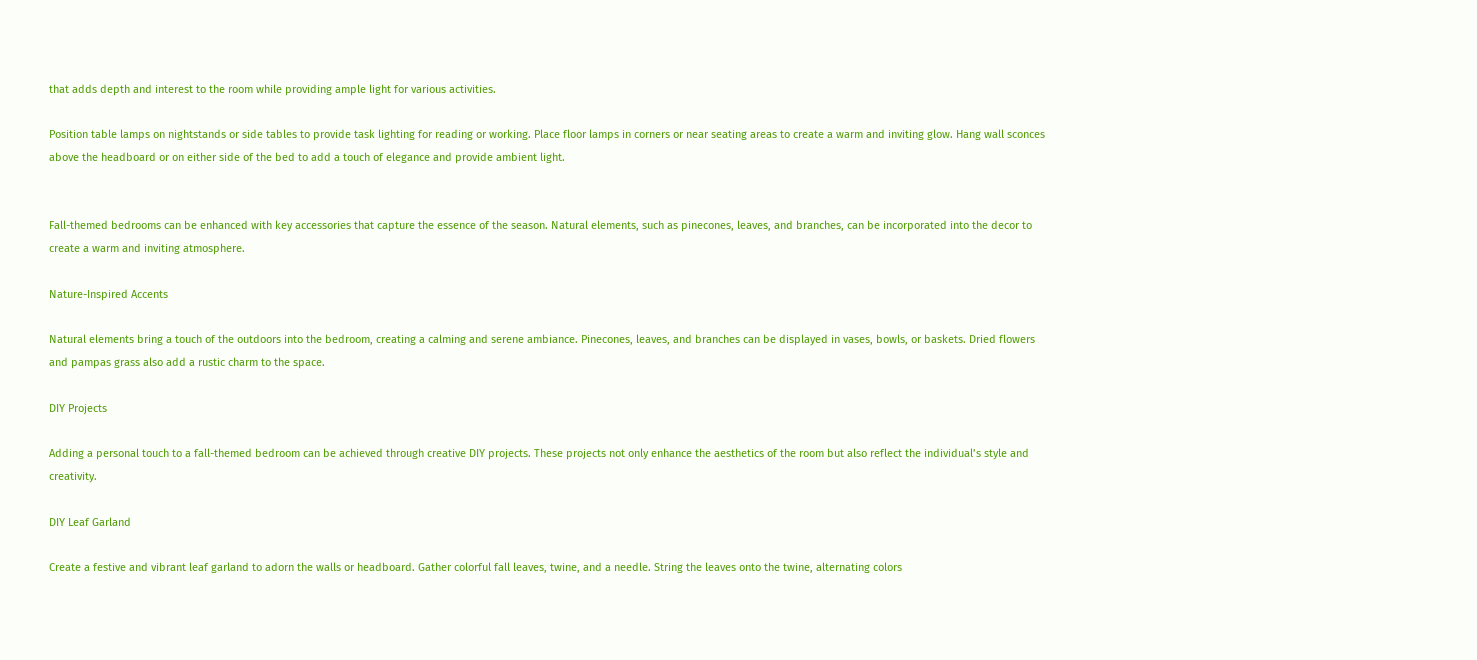that adds depth and interest to the room while providing ample light for various activities.

Position table lamps on nightstands or side tables to provide task lighting for reading or working. Place floor lamps in corners or near seating areas to create a warm and inviting glow. Hang wall sconces above the headboard or on either side of the bed to add a touch of elegance and provide ambient light.


Fall-themed bedrooms can be enhanced with key accessories that capture the essence of the season. Natural elements, such as pinecones, leaves, and branches, can be incorporated into the decor to create a warm and inviting atmosphere.

Nature-Inspired Accents

Natural elements bring a touch of the outdoors into the bedroom, creating a calming and serene ambiance. Pinecones, leaves, and branches can be displayed in vases, bowls, or baskets. Dried flowers and pampas grass also add a rustic charm to the space.

DIY Projects

Adding a personal touch to a fall-themed bedroom can be achieved through creative DIY projects. These projects not only enhance the aesthetics of the room but also reflect the individual’s style and creativity.

DIY Leaf Garland

Create a festive and vibrant leaf garland to adorn the walls or headboard. Gather colorful fall leaves, twine, and a needle. String the leaves onto the twine, alternating colors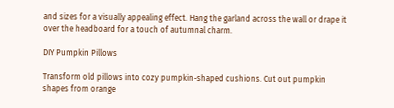and sizes for a visually appealing effect. Hang the garland across the wall or drape it over the headboard for a touch of autumnal charm.

DIY Pumpkin Pillows

Transform old pillows into cozy pumpkin-shaped cushions. Cut out pumpkin shapes from orange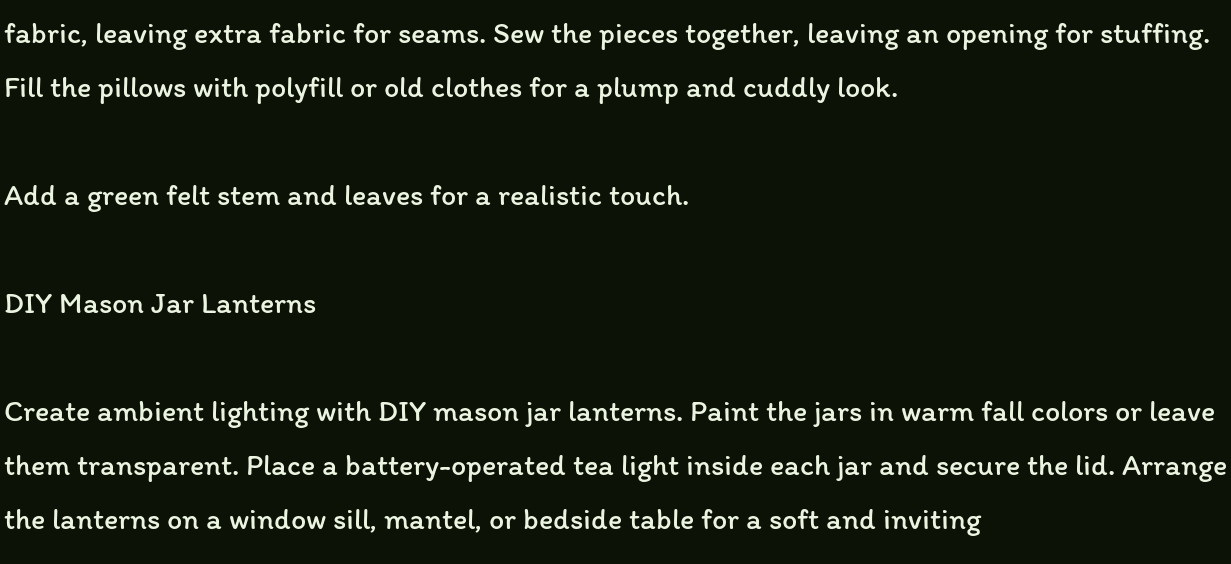fabric, leaving extra fabric for seams. Sew the pieces together, leaving an opening for stuffing. Fill the pillows with polyfill or old clothes for a plump and cuddly look.

Add a green felt stem and leaves for a realistic touch.

DIY Mason Jar Lanterns

Create ambient lighting with DIY mason jar lanterns. Paint the jars in warm fall colors or leave them transparent. Place a battery-operated tea light inside each jar and secure the lid. Arrange the lanterns on a window sill, mantel, or bedside table for a soft and inviting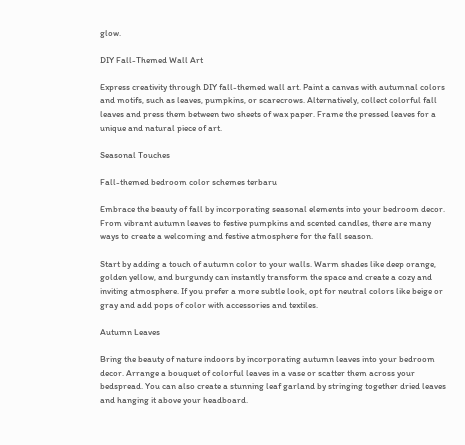glow.

DIY Fall-Themed Wall Art

Express creativity through DIY fall-themed wall art. Paint a canvas with autumnal colors and motifs, such as leaves, pumpkins, or scarecrows. Alternatively, collect colorful fall leaves and press them between two sheets of wax paper. Frame the pressed leaves for a unique and natural piece of art.

Seasonal Touches

Fall-themed bedroom color schemes terbaru

Embrace the beauty of fall by incorporating seasonal elements into your bedroom decor. From vibrant autumn leaves to festive pumpkins and scented candles, there are many ways to create a welcoming and festive atmosphere for the fall season.

Start by adding a touch of autumn color to your walls. Warm shades like deep orange, golden yellow, and burgundy can instantly transform the space and create a cozy and inviting atmosphere. If you prefer a more subtle look, opt for neutral colors like beige or gray and add pops of color with accessories and textiles.

Autumn Leaves

Bring the beauty of nature indoors by incorporating autumn leaves into your bedroom decor. Arrange a bouquet of colorful leaves in a vase or scatter them across your bedspread. You can also create a stunning leaf garland by stringing together dried leaves and hanging it above your headboard.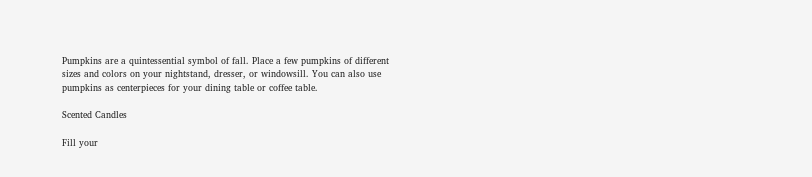Pumpkins are a quintessential symbol of fall. Place a few pumpkins of different sizes and colors on your nightstand, dresser, or windowsill. You can also use pumpkins as centerpieces for your dining table or coffee table.

Scented Candles

Fill your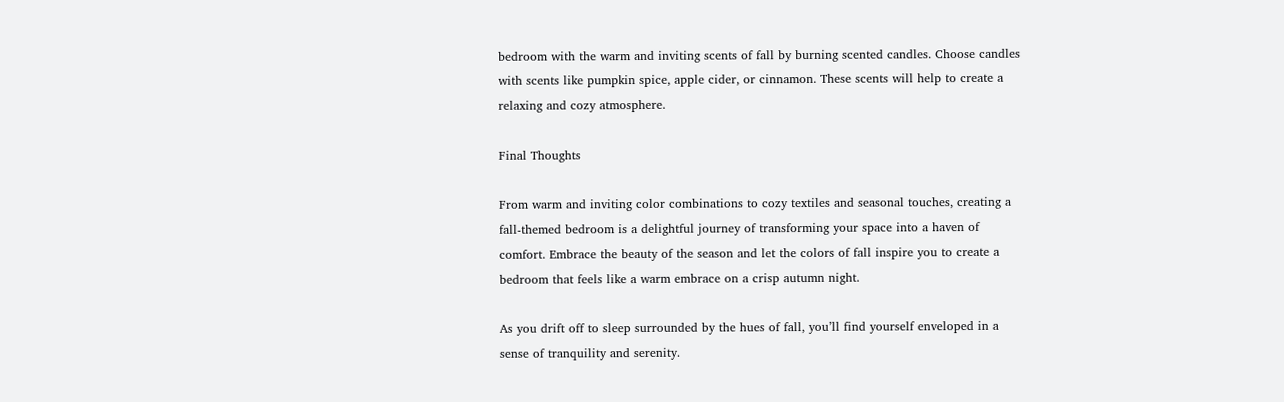bedroom with the warm and inviting scents of fall by burning scented candles. Choose candles with scents like pumpkin spice, apple cider, or cinnamon. These scents will help to create a relaxing and cozy atmosphere.

Final Thoughts

From warm and inviting color combinations to cozy textiles and seasonal touches, creating a fall-themed bedroom is a delightful journey of transforming your space into a haven of comfort. Embrace the beauty of the season and let the colors of fall inspire you to create a bedroom that feels like a warm embrace on a crisp autumn night.

As you drift off to sleep surrounded by the hues of fall, you’ll find yourself enveloped in a sense of tranquility and serenity.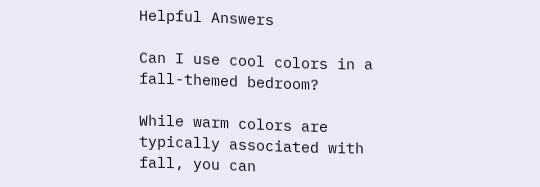Helpful Answers

Can I use cool colors in a fall-themed bedroom?

While warm colors are typically associated with fall, you can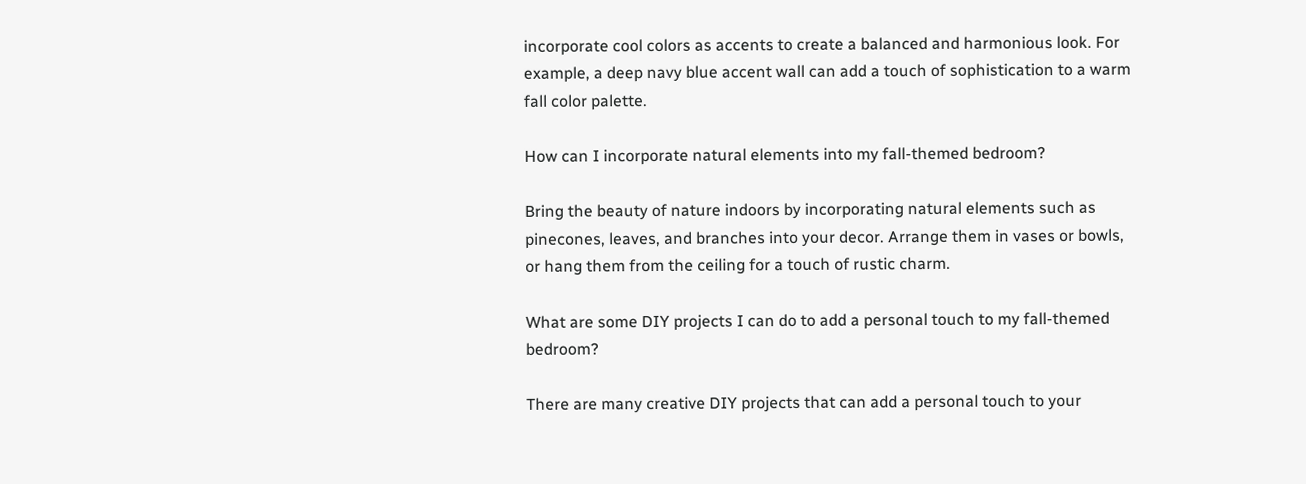incorporate cool colors as accents to create a balanced and harmonious look. For example, a deep navy blue accent wall can add a touch of sophistication to a warm fall color palette.

How can I incorporate natural elements into my fall-themed bedroom?

Bring the beauty of nature indoors by incorporating natural elements such as pinecones, leaves, and branches into your decor. Arrange them in vases or bowls, or hang them from the ceiling for a touch of rustic charm.

What are some DIY projects I can do to add a personal touch to my fall-themed bedroom?

There are many creative DIY projects that can add a personal touch to your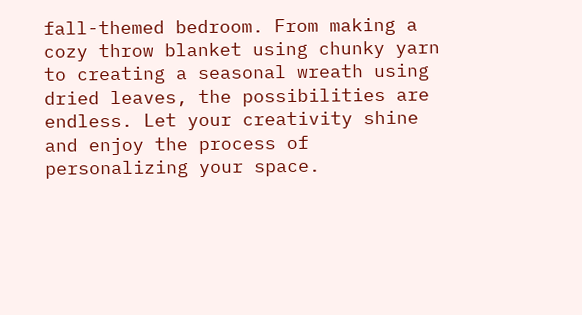fall-themed bedroom. From making a cozy throw blanket using chunky yarn to creating a seasonal wreath using dried leaves, the possibilities are endless. Let your creativity shine and enjoy the process of personalizing your space.